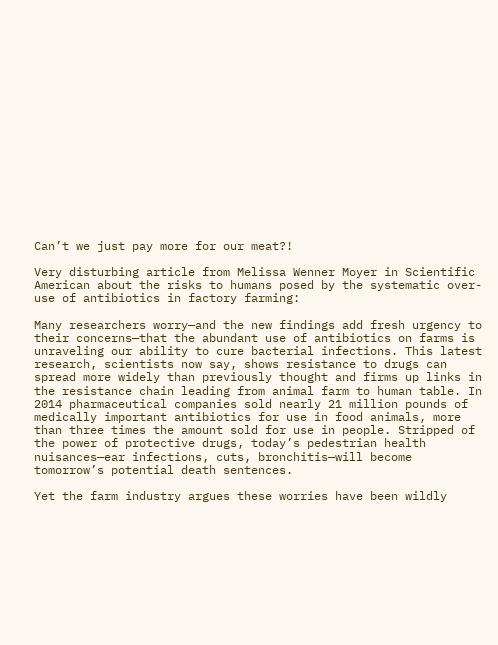Can’t we just pay more for our meat?!

Very disturbing article from Melissa Wenner Moyer in Scientific American about the risks to humans posed by the systematic over-use of antibiotics in factory farming:

Many researchers worry—and the new findings add fresh urgency to their concerns—that the abundant use of antibiotics on farms is unraveling our ability to cure bacterial infections. This latest research, scientists now say, shows resistance to drugs can spread more widely than previously thought and firms up links in the resistance chain leading from animal farm to human table. In 2014 pharmaceutical companies sold nearly 21 million pounds of medically important antibiotics for use in food animals, more than three times the amount sold for use in people. Stripped of the power of protective drugs, today’s pedestrian health nuisances—ear infections, cuts, bronchitis—will become tomorrow’s potential death sentences.

Yet the farm industry argues these worries have been wildly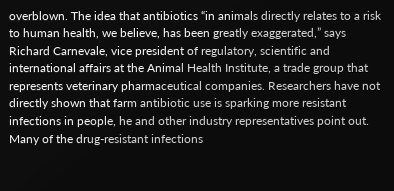overblown. The idea that antibiotics “in animals directly relates to a risk to human health, we believe, has been greatly exaggerated,” says Richard Carnevale, vice president of regulatory, scientific and international affairs at the Animal Health Institute, a trade group that represents veterinary pharmaceutical companies. Researchers have not directly shown that farm antibiotic use is sparking more resistant infections in people, he and other industry representatives point out. Many of the drug-resistant infections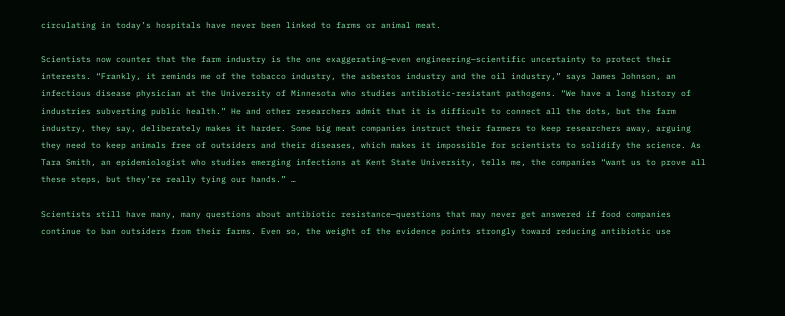circulating in today’s hospitals have never been linked to farms or animal meat.

Scientists now counter that the farm industry is the one exaggerating—even engineering—scientific uncertainty to protect their interests. “Frankly, it reminds me of the tobacco industry, the asbestos industry and the oil industry,” says James Johnson, an infectious disease physician at the University of Minnesota who studies antibiotic-resistant pathogens. “We have a long history of industries subverting public health.” He and other researchers admit that it is difficult to connect all the dots, but the farm industry, they say, deliberately makes it harder. Some big meat companies instruct their farmers to keep researchers away, arguing they need to keep animals free of outsiders and their diseases, which makes it impossible for scientists to solidify the science. As Tara Smith, an epidemiologist who studies emerging infections at Kent State University, tells me, the companies “want us to prove all these steps, but they’re really tying our hands.” …

Scientists still have many, many questions about antibiotic resistance—questions that may never get answered if food companies continue to ban outsiders from their farms. Even so, the weight of the evidence points strongly toward reducing antibiotic use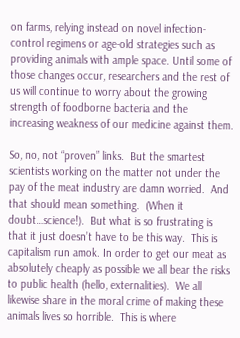on farms, relying instead on novel infection-control regimens or age-old strategies such as providing animals with ample space. Until some of those changes occur, researchers and the rest of us will continue to worry about the growing strength of foodborne bacteria and the increasing weakness of our medicine against them.

So, no, not “proven” links.  But the smartest scientists working on the matter not under the pay of the meat industry are damn worried.  And that should mean something.  (When it doubt…science!).  But what is so frustrating is that it just doesn’t have to be this way.  This is capitalism run amok. In order to get our meat as absolutely cheaply as possible we all bear the risks to public health (hello, externalities).  We all likewise share in the moral crime of making these animals lives so horrible.  This is where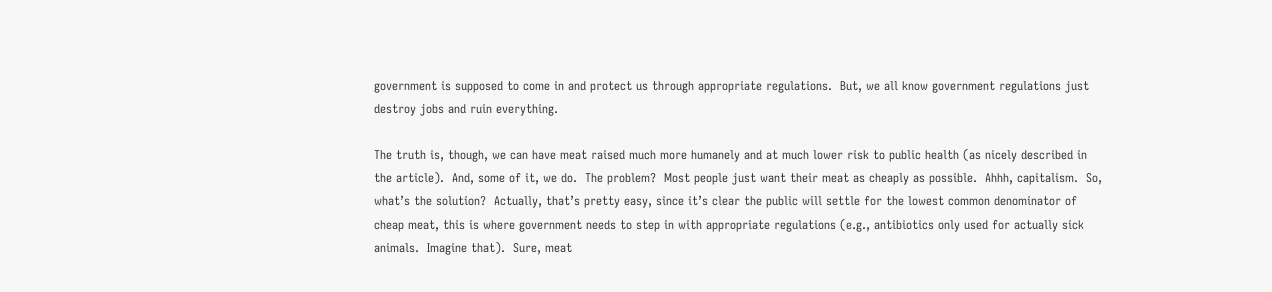government is supposed to come in and protect us through appropriate regulations.  But, we all know government regulations just destroy jobs and ruin everything.

The truth is, though, we can have meat raised much more humanely and at much lower risk to public health (as nicely described in the article).  And, some of it, we do.  The problem?  Most people just want their meat as cheaply as possible.  Ahhh, capitalism.  So, what’s the solution?  Actually, that’s pretty easy, since it’s clear the public will settle for the lowest common denominator of cheap meat, this is where government needs to step in with appropriate regulations (e.g., antibiotics only used for actually sick animals.  Imagine that).  Sure, meat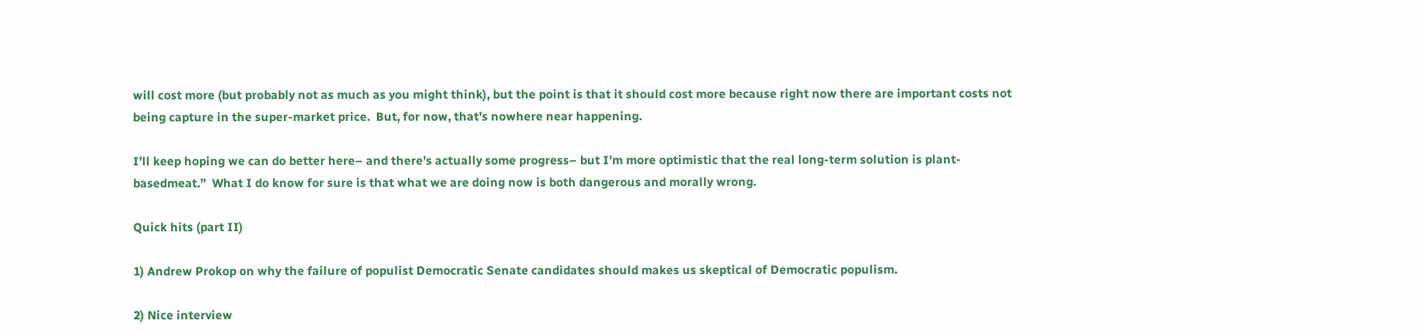will cost more (but probably not as much as you might think), but the point is that it should cost more because right now there are important costs not being capture in the super-market price.  But, for now, that’s nowhere near happening.

I’ll keep hoping we can do better here– and there’s actually some progress– but I’m more optimistic that the real long-term solution is plant-basedmeat.”  What I do know for sure is that what we are doing now is both dangerous and morally wrong.

Quick hits (part II)

1) Andrew Prokop on why the failure of populist Democratic Senate candidates should makes us skeptical of Democratic populism.

2) Nice interview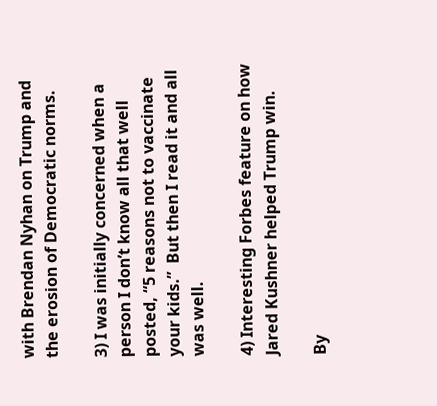with Brendan Nyhan on Trump and the erosion of Democratic norms.

3) I was initially concerned when a person I don’t know all that well posted, “5 reasons not to vaccinate your kids.”  But then I read it and all was well.

4) Interesting Forbes feature on how Jared Kushner helped Trump win.

By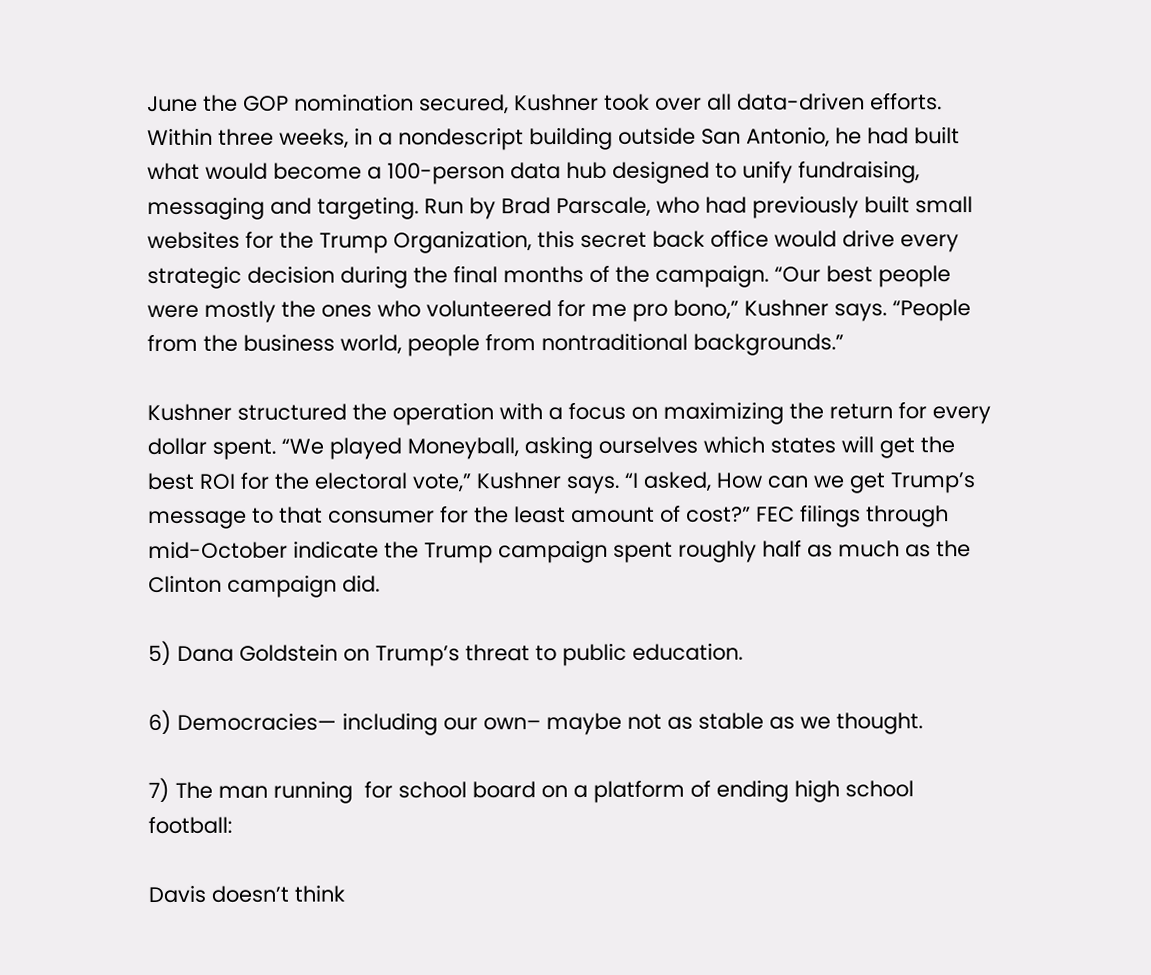June the GOP nomination secured, Kushner took over all data-driven efforts. Within three weeks, in a nondescript building outside San Antonio, he had built what would become a 100-person data hub designed to unify fundraising, messaging and targeting. Run by Brad Parscale, who had previously built small websites for the Trump Organization, this secret back office would drive every strategic decision during the final months of the campaign. “Our best people were mostly the ones who volunteered for me pro bono,” Kushner says. “People from the business world, people from nontraditional backgrounds.”

Kushner structured the operation with a focus on maximizing the return for every dollar spent. “We played Moneyball, asking ourselves which states will get the best ROI for the electoral vote,” Kushner says. “I asked, How can we get Trump’s message to that consumer for the least amount of cost?” FEC filings through mid-October indicate the Trump campaign spent roughly half as much as the Clinton campaign did.

5) Dana Goldstein on Trump’s threat to public education.

6) Democracies— including our own– maybe not as stable as we thought.

7) The man running  for school board on a platform of ending high school  football:

Davis doesn’t think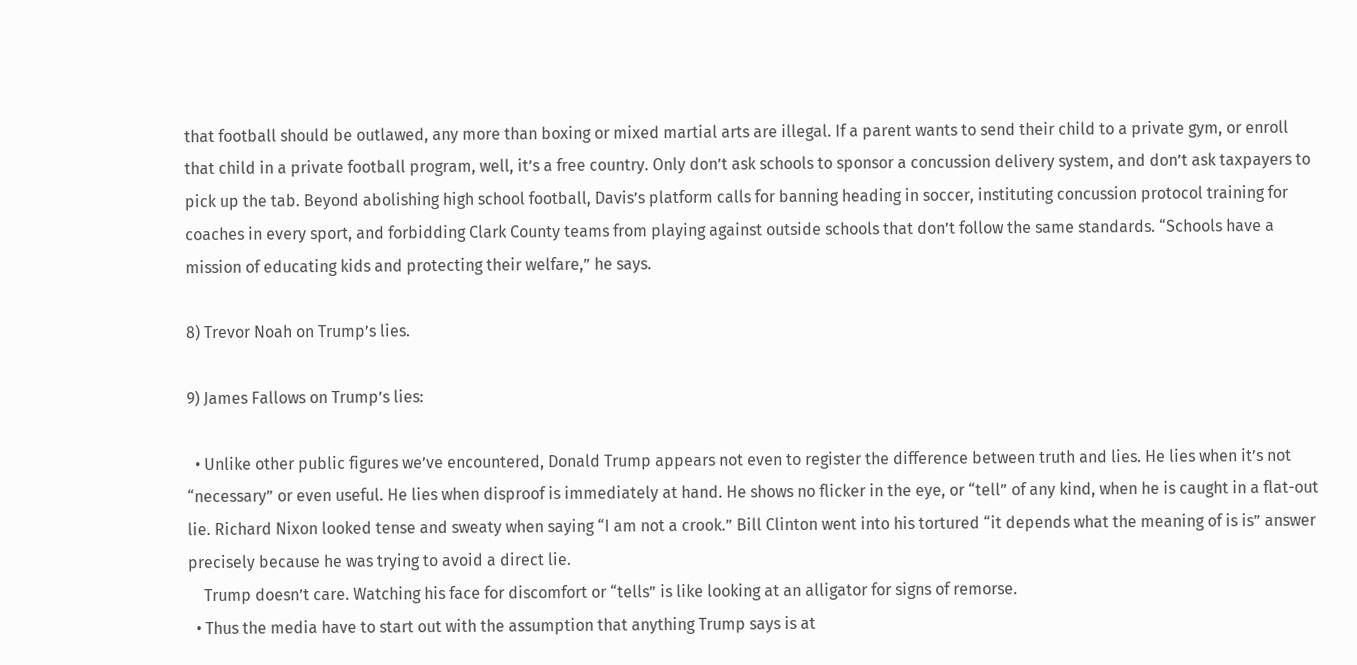that football should be outlawed, any more than boxing or mixed martial arts are illegal. If a parent wants to send their child to a private gym, or enroll that child in a private football program, well, it’s a free country. Only don’t ask schools to sponsor a concussion delivery system, and don’t ask taxpayers to pick up the tab. Beyond abolishing high school football, Davis’s platform calls for banning heading in soccer, instituting concussion protocol training for coaches in every sport, and forbidding Clark County teams from playing against outside schools that don’t follow the same standards. “Schools have a mission of educating kids and protecting their welfare,” he says.

8) Trevor Noah on Trump’s lies.

9) James Fallows on Trump’s lies:

  • Unlike other public figures we’ve encountered, Donald Trump appears not even to register the difference between truth and lies. He lies when it’s not “necessary” or even useful. He lies when disproof is immediately at hand. He shows no flicker in the eye, or “tell” of any kind, when he is caught in a flat-out lie. Richard Nixon looked tense and sweaty when saying “I am not a crook.” Bill Clinton went into his tortured “it depends what the meaning of is is” answer precisely because he was trying to avoid a direct lie.
    Trump doesn’t care. Watching his face for discomfort or “tells” is like looking at an alligator for signs of remorse.
  • Thus the media have to start out with the assumption that anything Trump says is at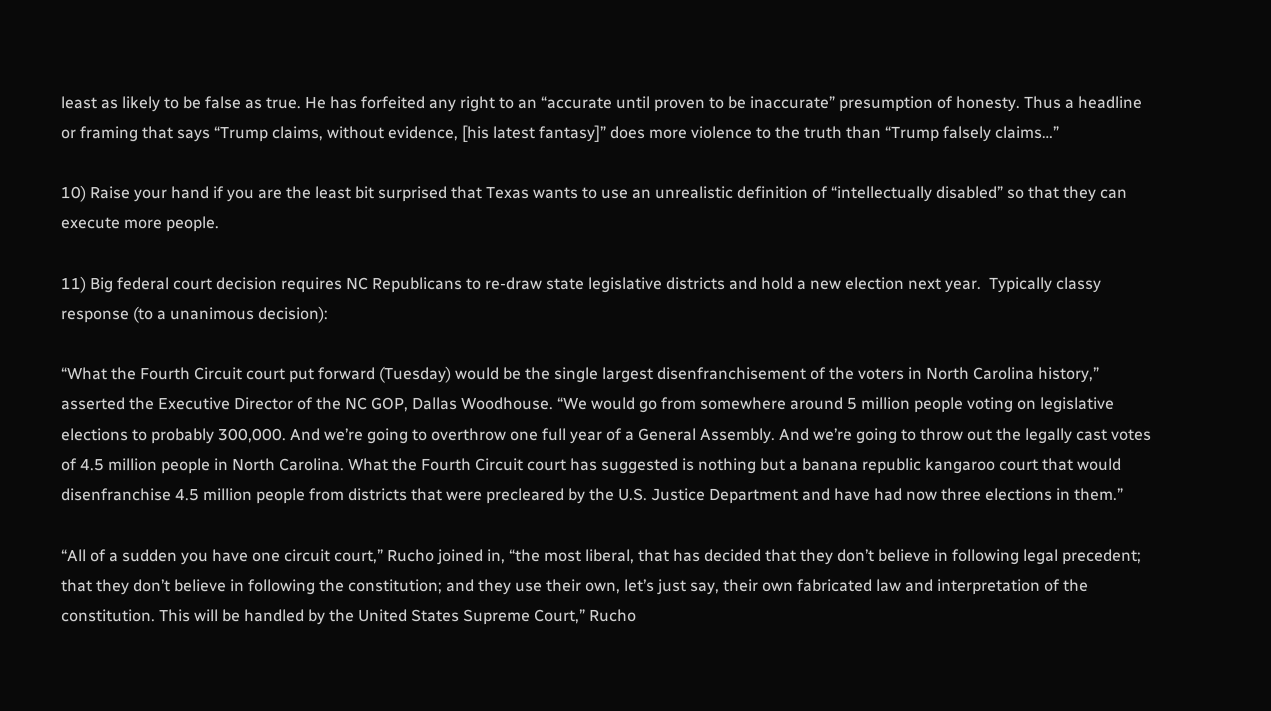least as likely to be false as true. He has forfeited any right to an “accurate until proven to be inaccurate” presumption of honesty. Thus a headline or framing that says “Trump claims, without evidence, [his latest fantasy]” does more violence to the truth than “Trump falsely claims…”

10) Raise your hand if you are the least bit surprised that Texas wants to use an unrealistic definition of “intellectually disabled” so that they can execute more people.

11) Big federal court decision requires NC Republicans to re-draw state legislative districts and hold a new election next year.  Typically classy response (to a unanimous decision):

“What the Fourth Circuit court put forward (Tuesday) would be the single largest disenfranchisement of the voters in North Carolina history,” asserted the Executive Director of the NC GOP, Dallas Woodhouse. “We would go from somewhere around 5 million people voting on legislative elections to probably 300,000. And we’re going to overthrow one full year of a General Assembly. And we’re going to throw out the legally cast votes of 4.5 million people in North Carolina. What the Fourth Circuit court has suggested is nothing but a banana republic kangaroo court that would disenfranchise 4.5 million people from districts that were precleared by the U.S. Justice Department and have had now three elections in them.”

“All of a sudden you have one circuit court,” Rucho joined in, “the most liberal, that has decided that they don’t believe in following legal precedent; that they don’t believe in following the constitution; and they use their own, let’s just say, their own fabricated law and interpretation of the constitution. This will be handled by the United States Supreme Court,” Rucho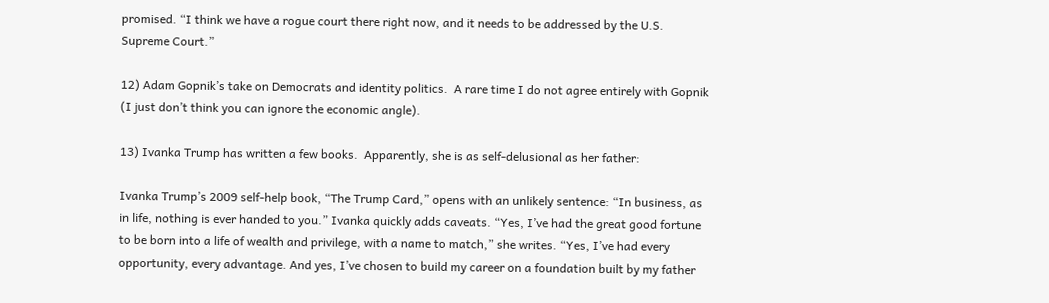promised. “I think we have a rogue court there right now, and it needs to be addressed by the U.S. Supreme Court.”

12) Adam Gopnik’s take on Democrats and identity politics.  A rare time I do not agree entirely with Gopnik (I just don’t think you can ignore the economic angle).

13) Ivanka Trump has written a few books.  Apparently, she is as self-delusional as her father:

Ivanka Trump’s 2009 self-help book, “The Trump Card,” opens with an unlikely sentence: “In business, as in life, nothing is ever handed to you.” Ivanka quickly adds caveats. “Yes, I’ve had the great good fortune to be born into a life of wealth and privilege, with a name to match,” she writes. “Yes, I’ve had every opportunity, every advantage. And yes, I’ve chosen to build my career on a foundation built by my father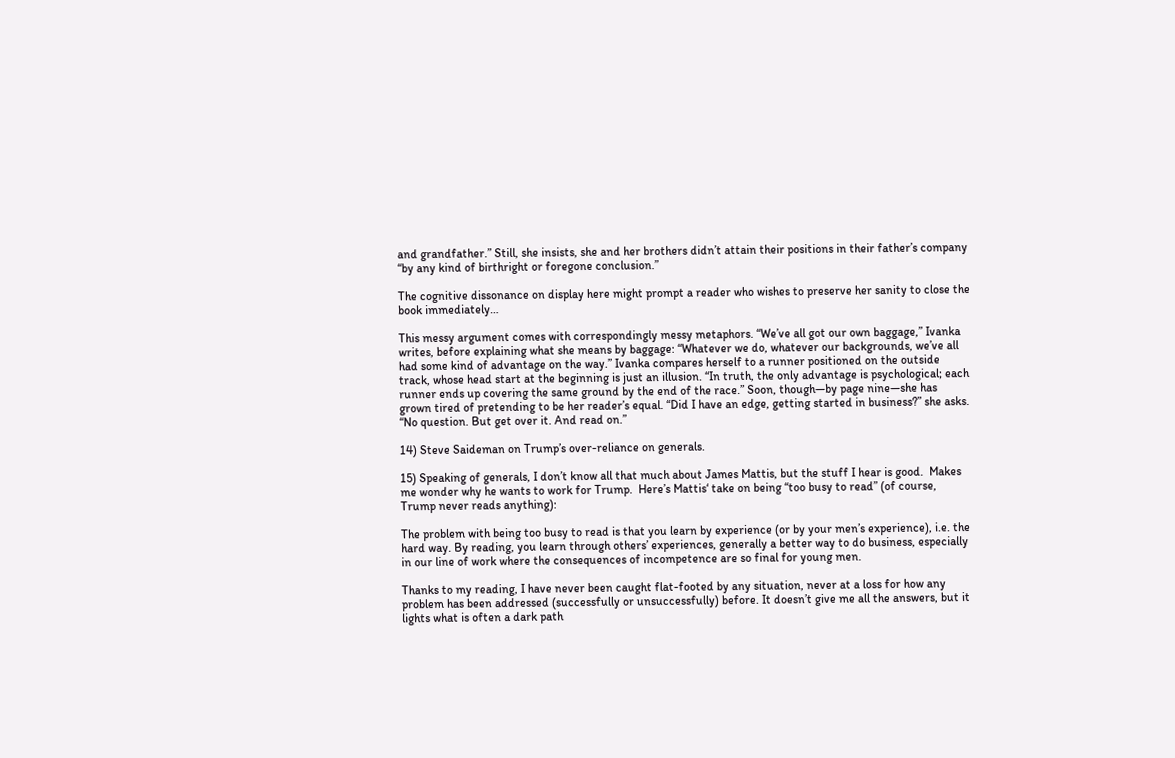and grandfather.” Still, she insists, she and her brothers didn’t attain their positions in their father’s company “by any kind of birthright or foregone conclusion.”

The cognitive dissonance on display here might prompt a reader who wishes to preserve her sanity to close the book immediately…

This messy argument comes with correspondingly messy metaphors. “We’ve all got our own baggage,” Ivanka writes, before explaining what she means by baggage: “Whatever we do, whatever our backgrounds, we’ve all had some kind of advantage on the way.” Ivanka compares herself to a runner positioned on the outside track, whose head start at the beginning is just an illusion. “In truth, the only advantage is psychological; each runner ends up covering the same ground by the end of the race.” Soon, though—by page nine—she has grown tired of pretending to be her reader’s equal. “Did I have an edge, getting started in business?” she asks. “No question. But get over it. And read on.”

14) Steve Saideman on Trump’s over-reliance on generals.

15) Speaking of generals, I don’t know all that much about James Mattis, but the stuff I hear is good.  Makes me wonder why he wants to work for Trump.  Here’s Mattis‘ take on being “too busy to read” (of course, Trump never reads anything):

The problem with being too busy to read is that you learn by experience (or by your men’s experience), i.e. the hard way. By reading, you learn through others’ experiences, generally a better way to do business, especially in our line of work where the consequences of incompetence are so final for young men.

Thanks to my reading, I have never been caught flat-footed by any situation, never at a loss for how any problem has been addressed (successfully or unsuccessfully) before. It doesn’t give me all the answers, but it lights what is often a dark path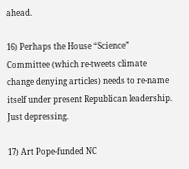ahead.

16) Perhaps the House “Science” Committee (which re-tweets climate change denying articles) needs to re-name itself under present Republican leadership.  Just depressing.

17) Art Pope-funded NC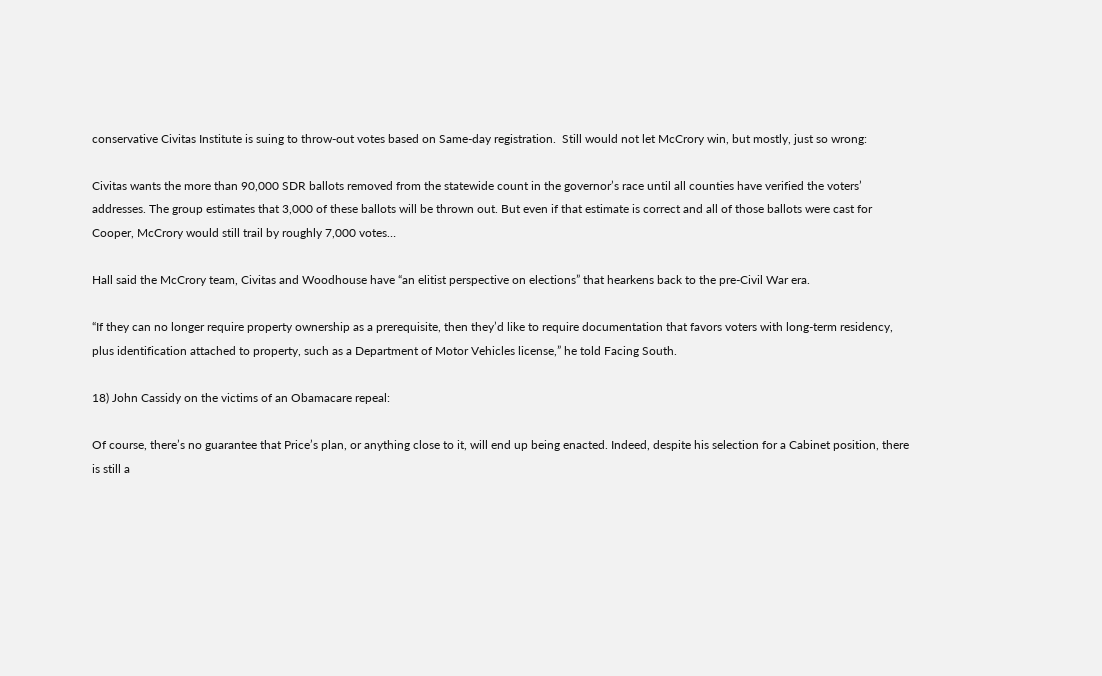conservative Civitas Institute is suing to throw-out votes based on Same-day registration.  Still would not let McCrory win, but mostly, just so wrong:

Civitas wants the more than 90,000 SDR ballots removed from the statewide count in the governor’s race until all counties have verified the voters’ addresses. The group estimates that 3,000 of these ballots will be thrown out. But even if that estimate is correct and all of those ballots were cast for Cooper, McCrory would still trail by roughly 7,000 votes…

Hall said the McCrory team, Civitas and Woodhouse have “an elitist perspective on elections” that hearkens back to the pre-Civil War era.

“If they can no longer require property ownership as a prerequisite, then they’d like to require documentation that favors voters with long-term residency, plus identification attached to property, such as a Department of Motor Vehicles license,” he told Facing South.

18) John Cassidy on the victims of an Obamacare repeal:

Of course, there’s no guarantee that Price’s plan, or anything close to it, will end up being enacted. Indeed, despite his selection for a Cabinet position, there is still a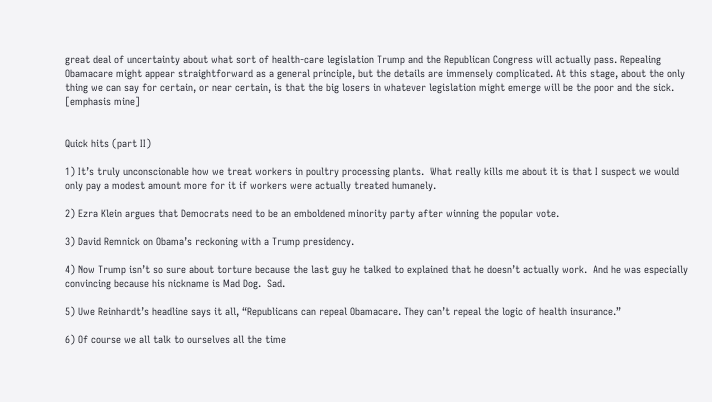great deal of uncertainty about what sort of health-care legislation Trump and the Republican Congress will actually pass. Repealing Obamacare might appear straightforward as a general principle, but the details are immensely complicated. At this stage, about the only thing we can say for certain, or near certain, is that the big losers in whatever legislation might emerge will be the poor and the sick. [emphasis mine]


Quick hits (part II)

1) It’s truly unconscionable how we treat workers in poultry processing plants.  What really kills me about it is that I suspect we would only pay a modest amount more for it if workers were actually treated humanely.

2) Ezra Klein argues that Democrats need to be an emboldened minority party after winning the popular vote.

3) David Remnick on Obama’s reckoning with a Trump presidency.

4) Now Trump isn’t so sure about torture because the last guy he talked to explained that he doesn’t actually work.  And he was especially convincing because his nickname is Mad Dog.  Sad.

5) Uwe Reinhardt’s headline says it all, “Republicans can repeal Obamacare. They can’t repeal the logic of health insurance.”

6) Of course we all talk to ourselves all the time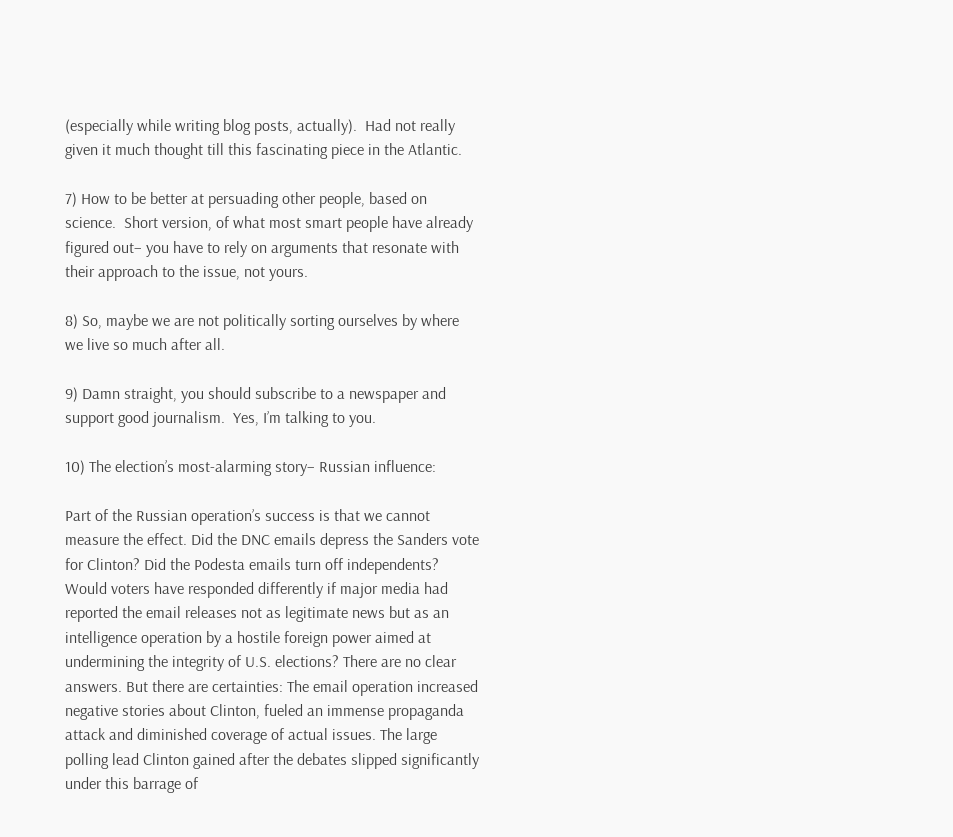(especially while writing blog posts, actually).  Had not really given it much thought till this fascinating piece in the Atlantic.

7) How to be better at persuading other people, based on science.  Short version, of what most smart people have already figured out– you have to rely on arguments that resonate with their approach to the issue, not yours.

8) So, maybe we are not politically sorting ourselves by where we live so much after all.

9) Damn straight, you should subscribe to a newspaper and support good journalism.  Yes, I’m talking to you.

10) The election’s most-alarming story– Russian influence:

Part of the Russian operation’s success is that we cannot measure the effect. Did the DNC emails depress the Sanders vote for Clinton? Did the Podesta emails turn off independents? Would voters have responded differently if major media had reported the email releases not as legitimate news but as an intelligence operation by a hostile foreign power aimed at undermining the integrity of U.S. elections? There are no clear answers. But there are certainties: The email operation increased negative stories about Clinton, fueled an immense propaganda attack and diminished coverage of actual issues. The large polling lead Clinton gained after the debates slipped significantly under this barrage of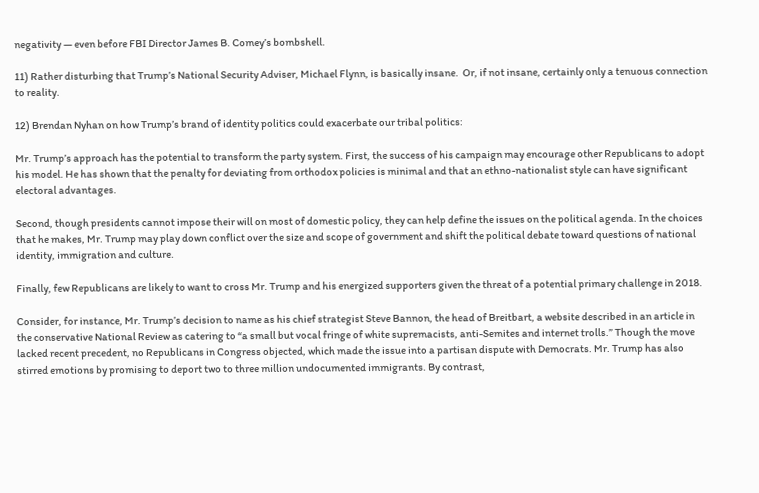negativity — even before FBI Director James B. Comey’s bombshell.

11) Rather disturbing that Trump’s National Security Adviser, Michael Flynn, is basically insane.  Or, if not insane, certainly only a tenuous connection to reality.

12) Brendan Nyhan on how Trump’s brand of identity politics could exacerbate our tribal politics:

Mr. Trump’s approach has the potential to transform the party system. First, the success of his campaign may encourage other Republicans to adopt his model. He has shown that the penalty for deviating from orthodox policies is minimal and that an ethno-nationalist style can have significant electoral advantages.

Second, though presidents cannot impose their will on most of domestic policy, they can help define the issues on the political agenda. In the choices that he makes, Mr. Trump may play down conflict over the size and scope of government and shift the political debate toward questions of national identity, immigration and culture.

Finally, few Republicans are likely to want to cross Mr. Trump and his energized supporters given the threat of a potential primary challenge in 2018.

Consider, for instance, Mr. Trump’s decision to name as his chief strategist Steve Bannon, the head of Breitbart, a website described in an article in the conservative National Review as catering to “a small but vocal fringe of white supremacists, anti-Semites and internet trolls.” Though the move lacked recent precedent, no Republicans in Congress objected, which made the issue into a partisan dispute with Democrats. Mr. Trump has also stirred emotions by promising to deport two to three million undocumented immigrants. By contrast,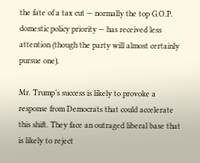the fate of a tax cut — normally the top G.O.P. domestic policy priority — has received less attention (though the party will almost certainly pursue one).

Mr. Trump’s success is likely to provoke a response from Democrats that could accelerate this shift. They face an outraged liberal base that is likely to reject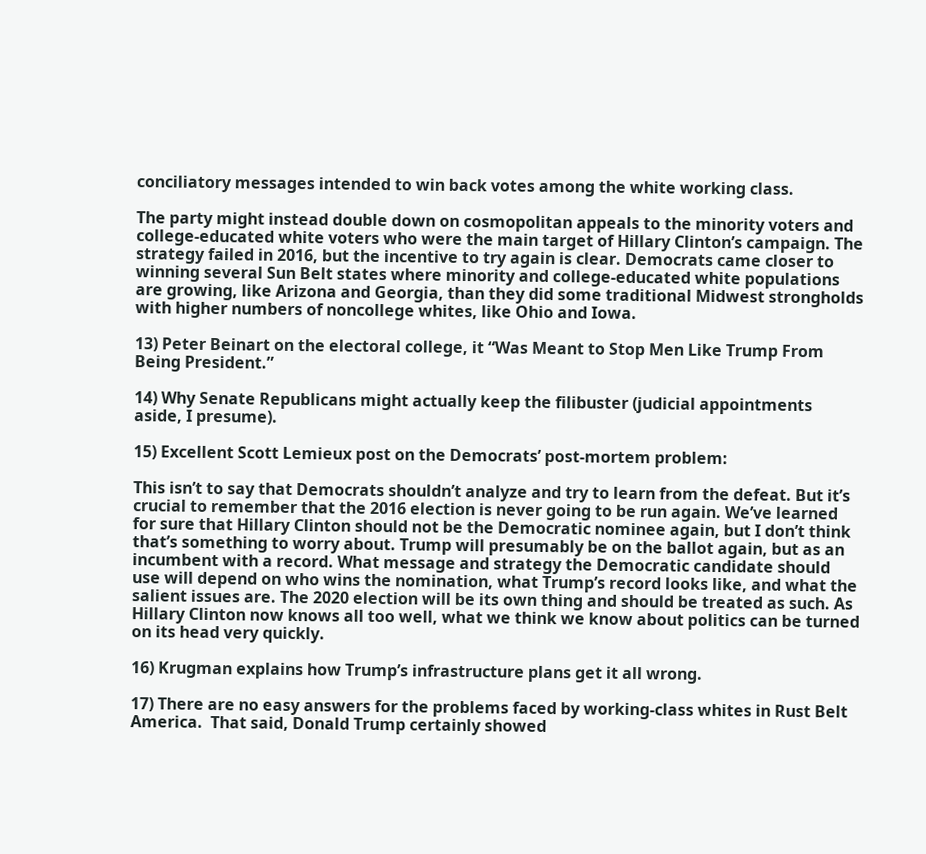conciliatory messages intended to win back votes among the white working class.

The party might instead double down on cosmopolitan appeals to the minority voters and college-educated white voters who were the main target of Hillary Clinton’s campaign. The strategy failed in 2016, but the incentive to try again is clear. Democrats came closer to winning several Sun Belt states where minority and college-educated white populations are growing, like Arizona and Georgia, than they did some traditional Midwest strongholds with higher numbers of noncollege whites, like Ohio and Iowa.

13) Peter Beinart on the electoral college, it “Was Meant to Stop Men Like Trump From Being President.”

14) Why Senate Republicans might actually keep the filibuster (judicial appointments aside, I presume).

15) Excellent Scott Lemieux post on the Democrats’ post-mortem problem:

This isn’t to say that Democrats shouldn’t analyze and try to learn from the defeat. But it’s crucial to remember that the 2016 election is never going to be run again. We’ve learned for sure that Hillary Clinton should not be the Democratic nominee again, but I don’t think that’s something to worry about. Trump will presumably be on the ballot again, but as an incumbent with a record. What message and strategy the Democratic candidate should use will depend on who wins the nomination, what Trump’s record looks like, and what the salient issues are. The 2020 election will be its own thing and should be treated as such. As Hillary Clinton now knows all too well, what we think we know about politics can be turned on its head very quickly.

16) Krugman explains how Trump’s infrastructure plans get it all wrong.

17) There are no easy answers for the problems faced by working-class whites in Rust Belt America.  That said, Donald Trump certainly showed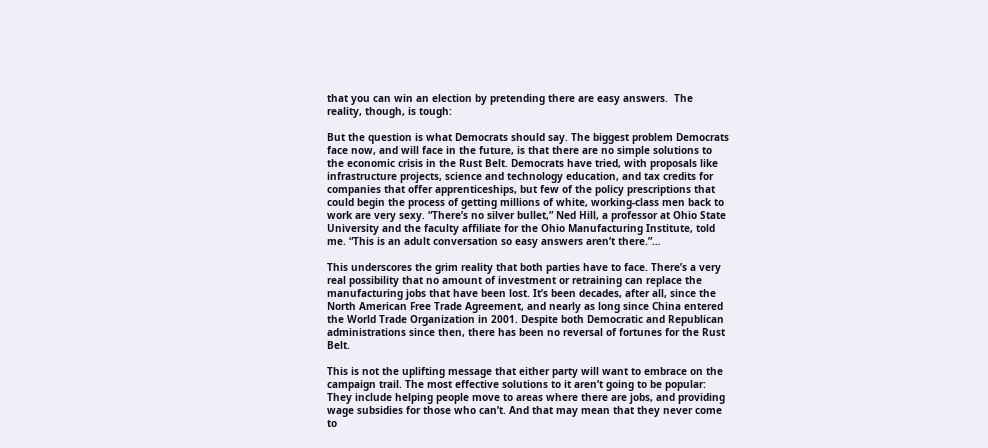that you can win an election by pretending there are easy answers.  The reality, though, is tough:

But the question is what Democrats should say. The biggest problem Democrats face now, and will face in the future, is that there are no simple solutions to the economic crisis in the Rust Belt. Democrats have tried, with proposals like infrastructure projects, science and technology education, and tax credits for companies that offer apprenticeships, but few of the policy prescriptions that could begin the process of getting millions of white, working-class men back to work are very sexy. “There’s no silver bullet,” Ned Hill, a professor at Ohio State University and the faculty affiliate for the Ohio Manufacturing Institute, told me. “This is an adult conversation so easy answers aren’t there.”…

This underscores the grim reality that both parties have to face. There’s a very real possibility that no amount of investment or retraining can replace the manufacturing jobs that have been lost. It’s been decades, after all, since the North American Free Trade Agreement, and nearly as long since China entered the World Trade Organization in 2001. Despite both Democratic and Republican administrations since then, there has been no reversal of fortunes for the Rust Belt.

This is not the uplifting message that either party will want to embrace on the campaign trail. The most effective solutions to it aren’t going to be popular: They include helping people move to areas where there are jobs, and providing wage subsidies for those who can’t. And that may mean that they never come to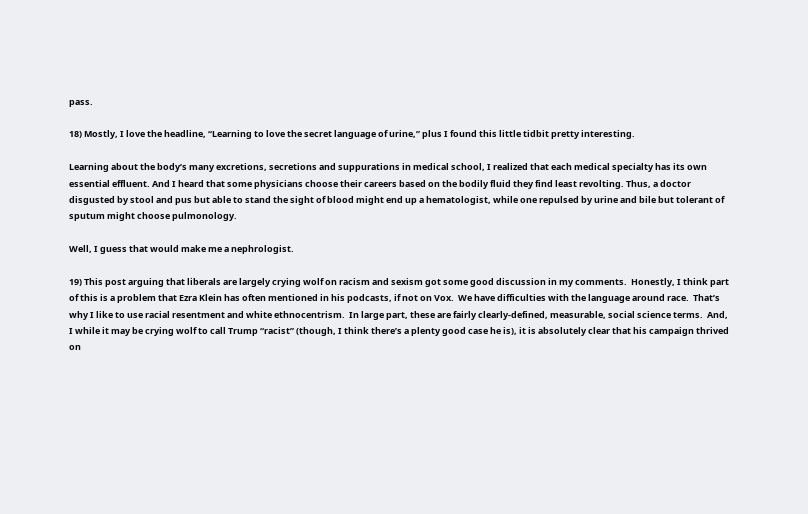pass.

18) Mostly, I love the headline, “Learning to love the secret language of urine,” plus I found this little tidbit pretty interesting.

Learning about the body’s many excretions, secretions and suppurations in medical school, I realized that each medical specialty has its own essential effluent. And I heard that some physicians choose their careers based on the bodily fluid they find least revolting. Thus, a doctor disgusted by stool and pus but able to stand the sight of blood might end up a hematologist, while one repulsed by urine and bile but tolerant of sputum might choose pulmonology.

Well, I guess that would make me a nephrologist.

19) This post arguing that liberals are largely crying wolf on racism and sexism got some good discussion in my comments.  Honestly, I think part of this is a problem that Ezra Klein has often mentioned in his podcasts, if not on Vox.  We have difficulties with the language around race.  That’s why I like to use racial resentment and white ethnocentrism.  In large part, these are fairly clearly-defined, measurable, social science terms.  And, I while it may be crying wolf to call Trump “racist” (though, I think there’s a plenty good case he is), it is absolutely clear that his campaign thrived on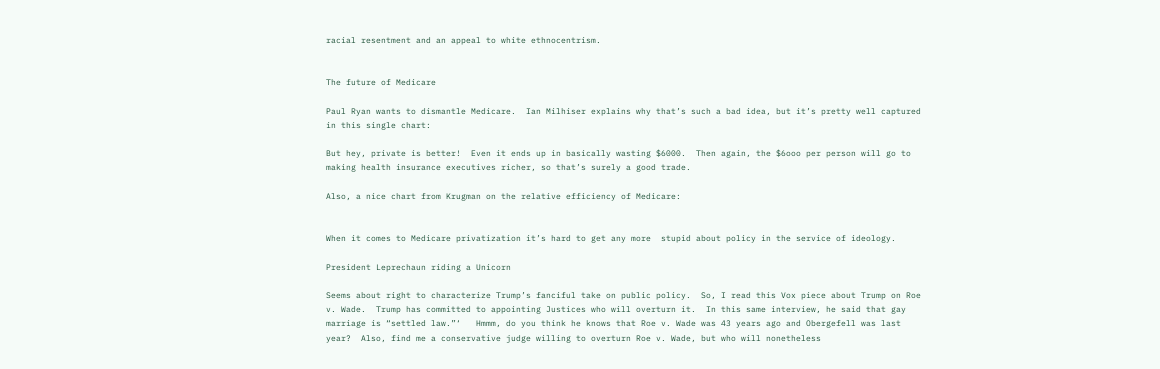racial resentment and an appeal to white ethnocentrism.


The future of Medicare

Paul Ryan wants to dismantle Medicare.  Ian Milhiser explains why that’s such a bad idea, but it’s pretty well captured in this single chart:

But hey, private is better!  Even it ends up in basically wasting $6000.  Then again, the $6ooo per person will go to making health insurance executives richer, so that’s surely a good trade.

Also, a nice chart from Krugman on the relative efficiency of Medicare:


When it comes to Medicare privatization it’s hard to get any more  stupid about policy in the service of ideology.

President Leprechaun riding a Unicorn

Seems about right to characterize Trump’s fanciful take on public policy.  So, I read this Vox piece about Trump on Roe v. Wade.  Trump has committed to appointing Justices who will overturn it.  In this same interview, he said that gay marriage is “settled law.”‘   Hmmm, do you think he knows that Roe v. Wade was 43 years ago and Obergefell was last year?  Also, find me a conservative judge willing to overturn Roe v. Wade, but who will nonetheless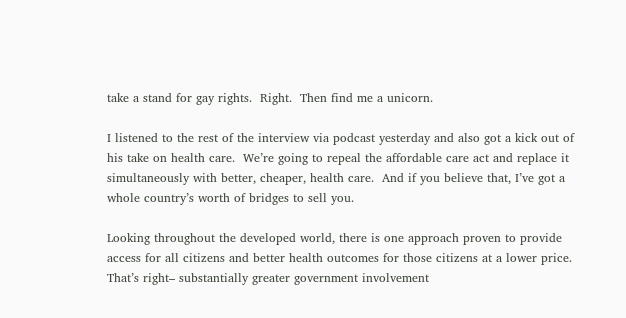take a stand for gay rights.  Right.  Then find me a unicorn.

I listened to the rest of the interview via podcast yesterday and also got a kick out of his take on health care.  We’re going to repeal the affordable care act and replace it simultaneously with better, cheaper, health care.  And if you believe that, I’ve got a whole country’s worth of bridges to sell you.

Looking throughout the developed world, there is one approach proven to provide access for all citizens and better health outcomes for those citizens at a lower price.  That’s right– substantially greater government involvement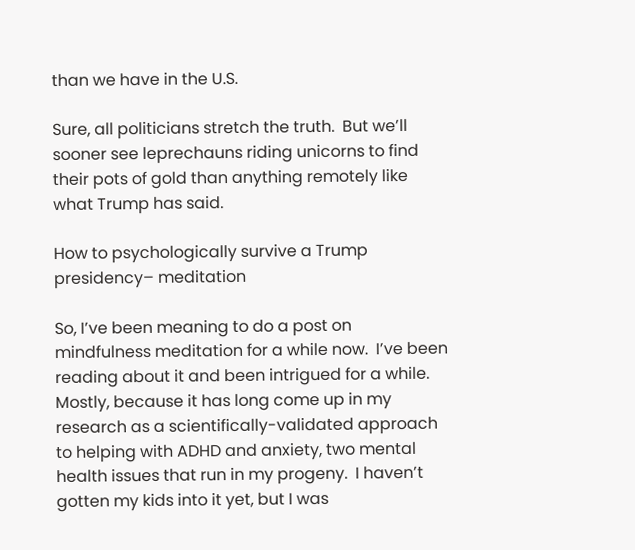than we have in the U.S.

Sure, all politicians stretch the truth.  But we’ll sooner see leprechauns riding unicorns to find their pots of gold than anything remotely like what Trump has said.

How to psychologically survive a Trump presidency– meditation

So, I’ve been meaning to do a post on mindfulness meditation for a while now.  I’ve been reading about it and been intrigued for a while.  Mostly, because it has long come up in my research as a scientifically-validated approach to helping with ADHD and anxiety, two mental health issues that run in my progeny.  I haven’t gotten my kids into it yet, but I was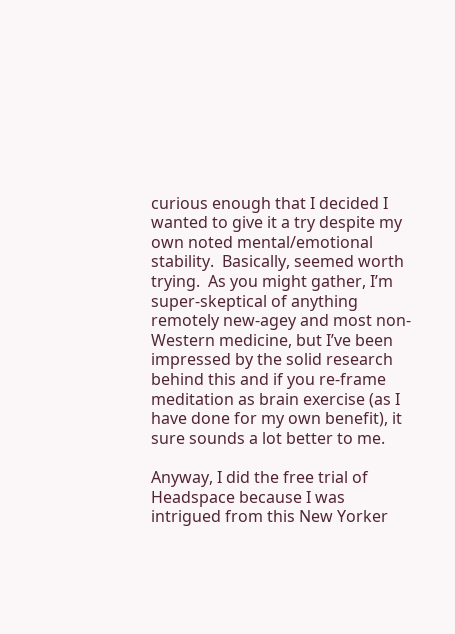curious enough that I decided I wanted to give it a try despite my own noted mental/emotional stability.  Basically, seemed worth trying.  As you might gather, I’m super-skeptical of anything remotely new-agey and most non-Western medicine, but I’ve been impressed by the solid research behind this and if you re-frame meditation as brain exercise (as I have done for my own benefit), it sure sounds a lot better to me.

Anyway, I did the free trial of Headspace because I was intrigued from this New Yorker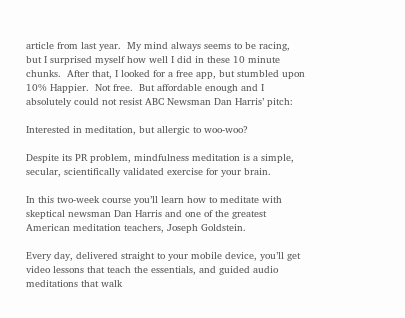article from last year.  My mind always seems to be racing, but I surprised myself how well I did in these 10 minute chunks.  After that, I looked for a free app, but stumbled upon 10% Happier.  Not free.  But affordable enough and I absolutely could not resist ABC Newsman Dan Harris’ pitch:

Interested in meditation, but allergic to woo-woo?

Despite its PR problem, mindfulness meditation is a simple, secular, scientifically validated exercise for your brain.

In this two-week course you’ll learn how to meditate with skeptical newsman Dan Harris and one of the greatest American meditation teachers, Joseph Goldstein.

Every day, delivered straight to your mobile device, you’ll get video lessons that teach the essentials, and guided audio meditations that walk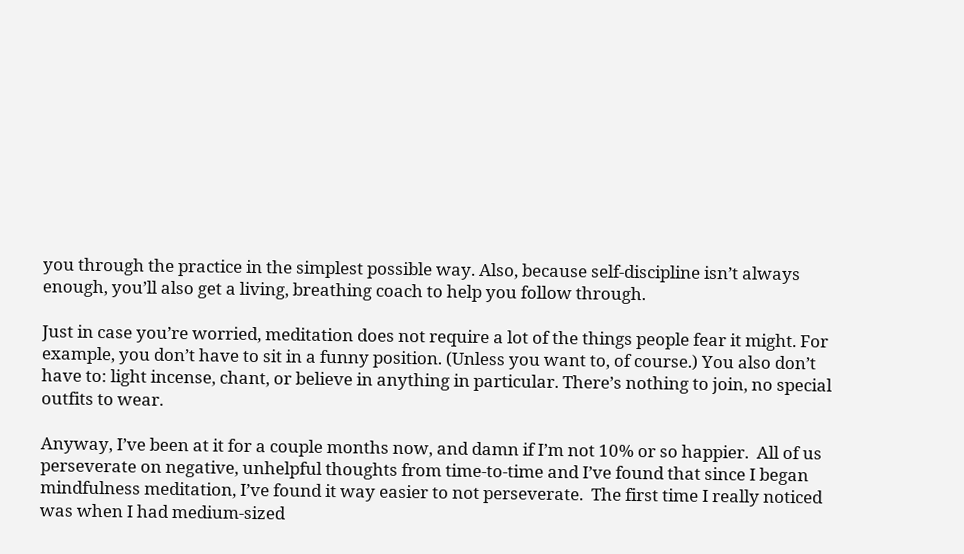you through the practice in the simplest possible way. Also, because self-discipline isn’t always enough, you’ll also get a living, breathing coach to help you follow through.

Just in case you’re worried, meditation does not require a lot of the things people fear it might. For example, you don’t have to sit in a funny position. (Unless you want to, of course.) You also don’t have to: light incense, chant, or believe in anything in particular. There’s nothing to join, no special outfits to wear.

Anyway, I’ve been at it for a couple months now, and damn if I’m not 10% or so happier.  All of us perseverate on negative, unhelpful thoughts from time-to-time and I’ve found that since I began mindfulness meditation, I’ve found it way easier to not perseverate.  The first time I really noticed was when I had medium-sized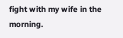fight with my wife in the morning.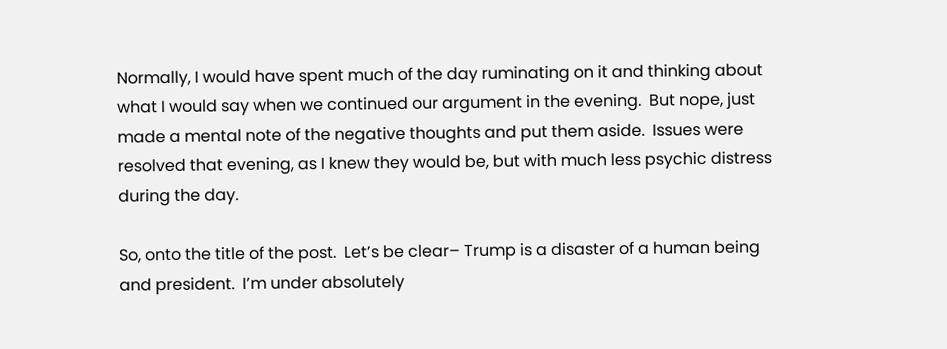Normally, I would have spent much of the day ruminating on it and thinking about what I would say when we continued our argument in the evening.  But nope, just made a mental note of the negative thoughts and put them aside.  Issues were resolved that evening, as I knew they would be, but with much less psychic distress during the day.

So, onto the title of the post.  Let’s be clear– Trump is a disaster of a human being and president.  I’m under absolutely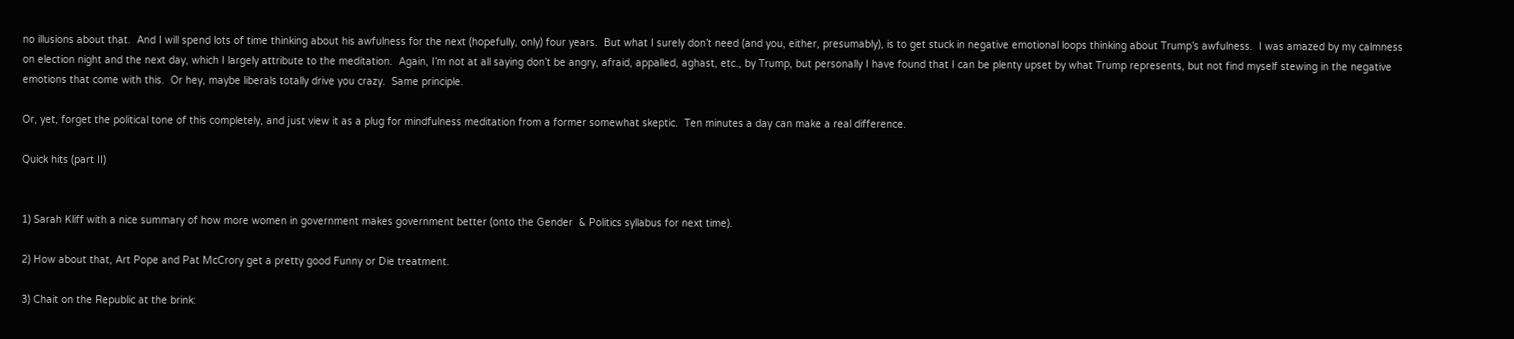no illusions about that.  And I will spend lots of time thinking about his awfulness for the next (hopefully, only) four years.  But what I surely don’t need (and you, either, presumably), is to get stuck in negative emotional loops thinking about Trump’s awfulness.  I was amazed by my calmness on election night and the next day, which I largely attribute to the meditation.  Again, I’m not at all saying don’t be angry, afraid, appalled, aghast, etc., by Trump, but personally I have found that I can be plenty upset by what Trump represents, but not find myself stewing in the negative emotions that come with this.  Or hey, maybe liberals totally drive you crazy.  Same principle.

Or, yet, forget the political tone of this completely, and just view it as a plug for mindfulness meditation from a former somewhat skeptic.  Ten minutes a day can make a real difference.

Quick hits (part II)


1) Sarah Kliff with a nice summary of how more women in government makes government better (onto the Gender  & Politics syllabus for next time).

2) How about that, Art Pope and Pat McCrory get a pretty good Funny or Die treatment.

3) Chait on the Republic at the brink: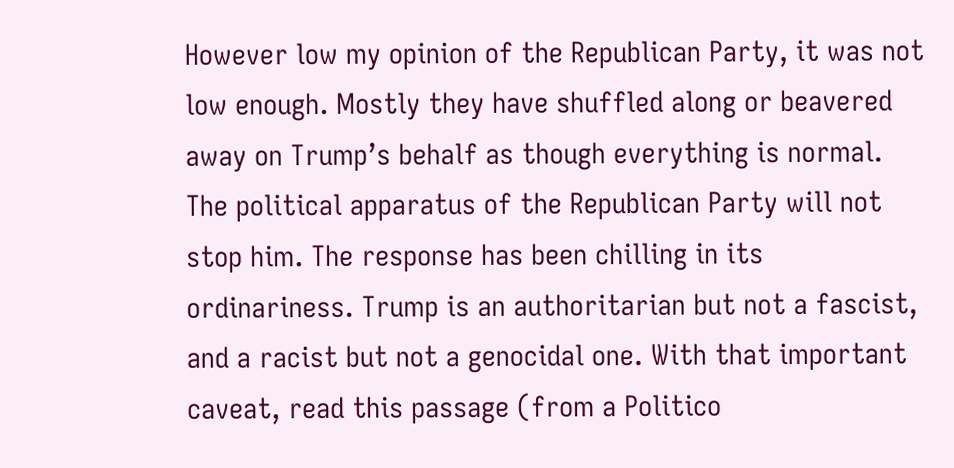However low my opinion of the Republican Party, it was not low enough. Mostly they have shuffled along or beavered away on Trump’s behalf as though everything is normal. The political apparatus of the Republican Party will not stop him. The response has been chilling in its ordinariness. Trump is an authoritarian but not a fascist, and a racist but not a genocidal one. With that important caveat, read this passage (from a Politico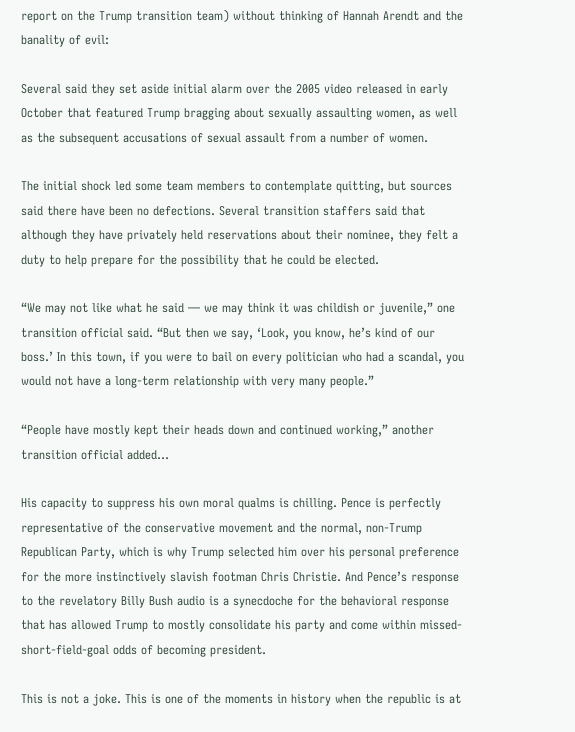report on the Trump transition team) without thinking of Hannah Arendt and the banality of evil:

Several said they set aside initial alarm over the 2005 video released in early October that featured Trump bragging about sexually assaulting women, as well as the subsequent accusations of sexual assault from a number of women.

The initial shock led some team members to contemplate quitting, but sources said there have been no defections. Several transition staffers said that although they have privately held reservations about their nominee, they felt a duty to help prepare for the possibility that he could be elected.

“We may not like what he said — we may think it was childish or juvenile,” one transition official said. “But then we say, ‘Look, you know, he’s kind of our boss.’ In this town, if you were to bail on every politician who had a scandal, you would not have a long-term relationship with very many people.”

“People have mostly kept their heads down and continued working,” another transition official added…

His capacity to suppress his own moral qualms is chilling. Pence is perfectly representative of the conservative movement and the normal, non-Trump Republican Party, which is why Trump selected him over his personal preference for the more instinctively slavish footman Chris Christie. And Pence’s response to the revelatory Billy Bush audio is a synecdoche for the behavioral response that has allowed Trump to mostly consolidate his party and come within missed-short-field-goal odds of becoming president.

This is not a joke. This is one of the moments in history when the republic is at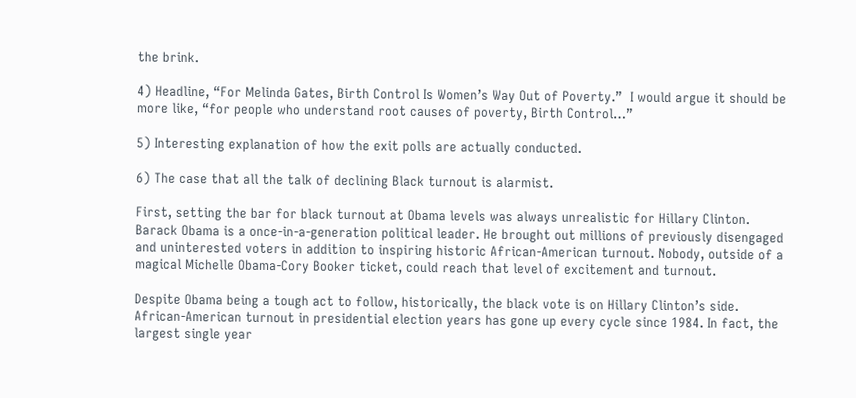the brink.

4) Headline, “For Melinda Gates, Birth Control Is Women’s Way Out of Poverty.”  I would argue it should be more like, “for people who understand root causes of poverty, Birth Control…”

5) Interesting explanation of how the exit polls are actually conducted.

6) The case that all the talk of declining Black turnout is alarmist.

First, setting the bar for black turnout at Obama levels was always unrealistic for Hillary Clinton. Barack Obama is a once-in-a-generation political leader. He brought out millions of previously disengaged and uninterested voters in addition to inspiring historic African-American turnout. Nobody, outside of a magical Michelle Obama-Cory Booker ticket, could reach that level of excitement and turnout.

Despite Obama being a tough act to follow, historically, the black vote is on Hillary Clinton’s side. African-American turnout in presidential election years has gone up every cycle since 1984. In fact, the largest single year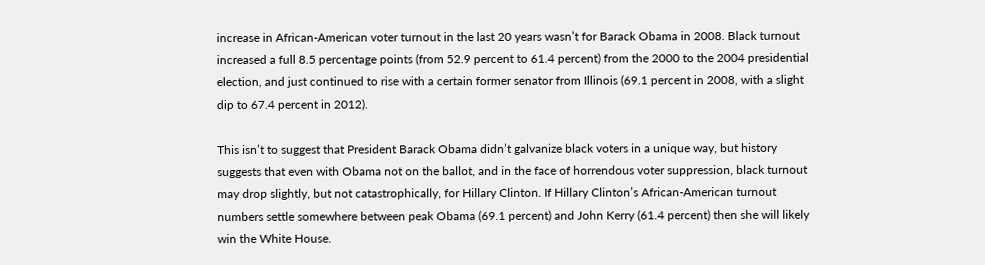increase in African-American voter turnout in the last 20 years wasn’t for Barack Obama in 2008. Black turnout increased a full 8.5 percentage points (from 52.9 percent to 61.4 percent) from the 2000 to the 2004 presidential election, and just continued to rise with a certain former senator from Illinois (69.1 percent in 2008, with a slight dip to 67.4 percent in 2012).

This isn’t to suggest that President Barack Obama didn’t galvanize black voters in a unique way, but history suggests that even with Obama not on the ballot, and in the face of horrendous voter suppression, black turnout may drop slightly, but not catastrophically, for Hillary Clinton. If Hillary Clinton’s African-American turnout numbers settle somewhere between peak Obama (69.1 percent) and John Kerry (61.4 percent) then she will likely win the White House.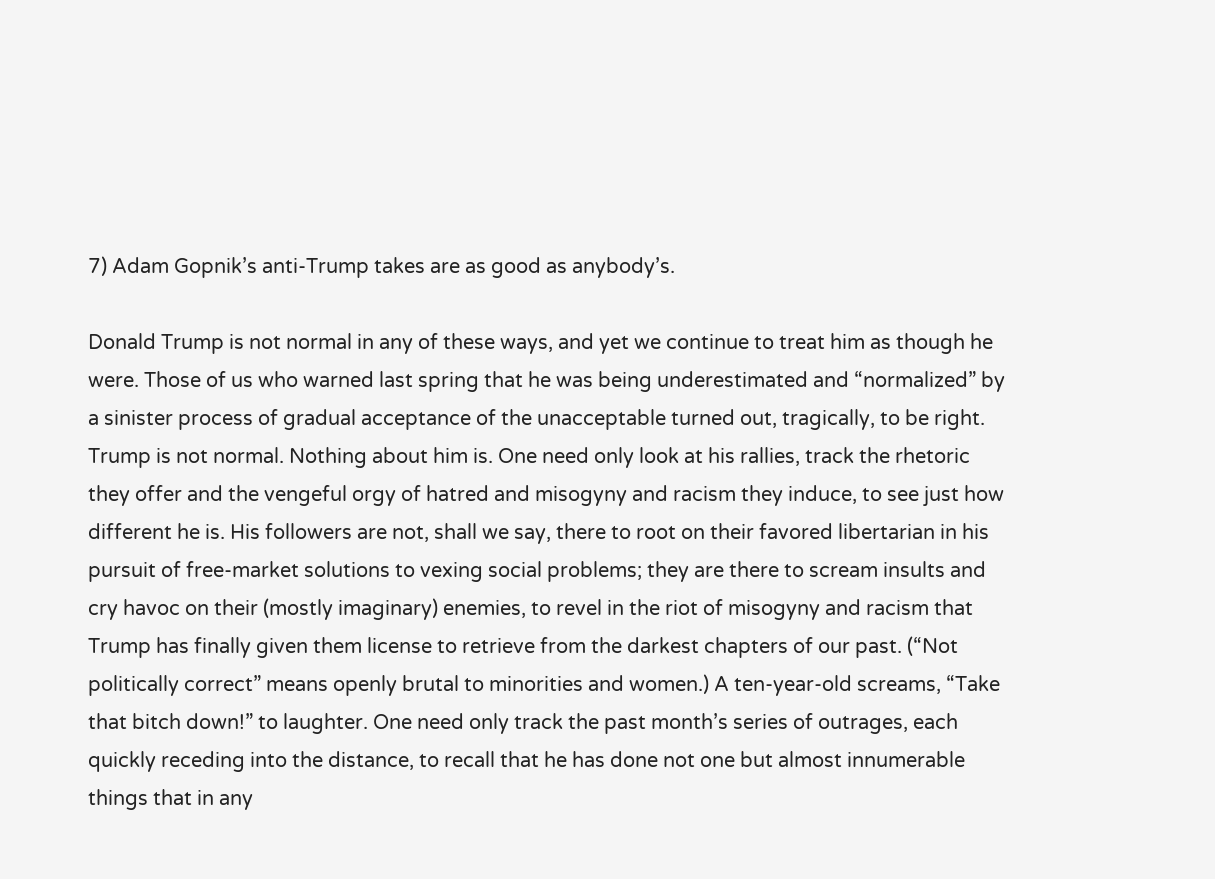7) Adam Gopnik’s anti-Trump takes are as good as anybody’s.

Donald Trump is not normal in any of these ways, and yet we continue to treat him as though he were. Those of us who warned last spring that he was being underestimated and “normalized” by a sinister process of gradual acceptance of the unacceptable turned out, tragically, to be right. Trump is not normal. Nothing about him is. One need only look at his rallies, track the rhetoric they offer and the vengeful orgy of hatred and misogyny and racism they induce, to see just how different he is. His followers are not, shall we say, there to root on their favored libertarian in his pursuit of free-market solutions to vexing social problems; they are there to scream insults and cry havoc on their (mostly imaginary) enemies, to revel in the riot of misogyny and racism that Trump has finally given them license to retrieve from the darkest chapters of our past. (“Not politically correct” means openly brutal to minorities and women.) A ten-year-old screams, “Take that bitch down!” to laughter. One need only track the past month’s series of outrages, each quickly receding into the distance, to recall that he has done not one but almost innumerable things that in any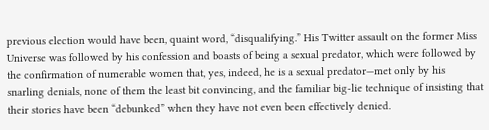previous election would have been, quaint word, “disqualifying.” His Twitter assault on the former Miss Universe was followed by his confession and boasts of being a sexual predator, which were followed by the confirmation of numerable women that, yes, indeed, he is a sexual predator—met only by his snarling denials, none of them the least bit convincing, and the familiar big-lie technique of insisting that their stories have been “debunked” when they have not even been effectively denied.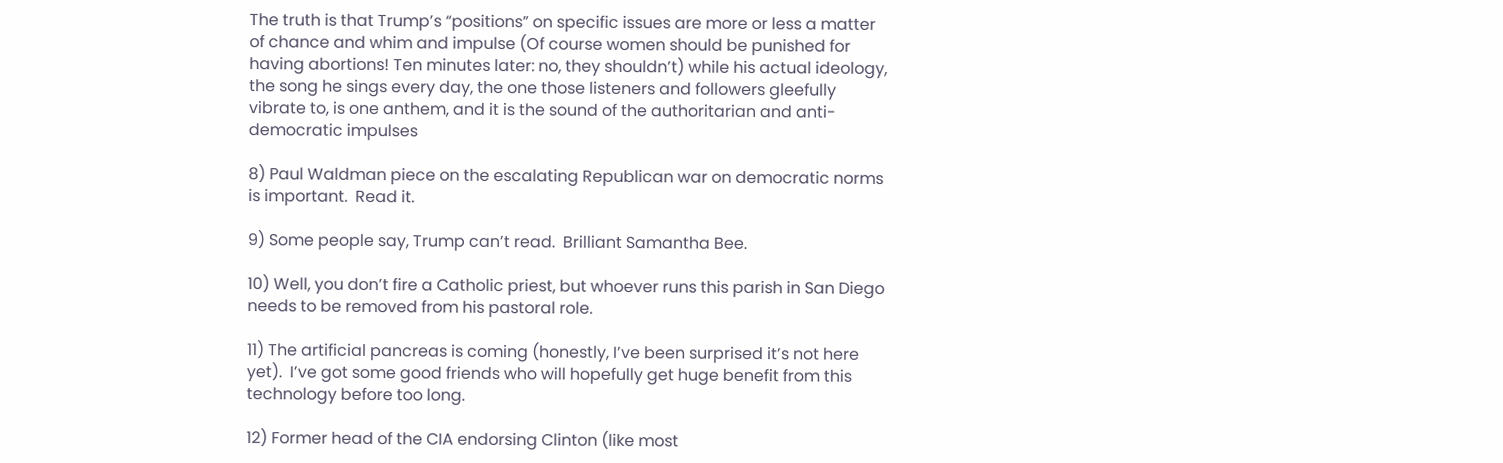The truth is that Trump’s “positions” on specific issues are more or less a matter of chance and whim and impulse (Of course women should be punished for having abortions! Ten minutes later: no, they shouldn’t) while his actual ideology, the song he sings every day, the one those listeners and followers gleefully vibrate to, is one anthem, and it is the sound of the authoritarian and anti-democratic impulses

8) Paul Waldman piece on the escalating Republican war on democratic norms is important.  Read it.

9) Some people say, Trump can’t read.  Brilliant Samantha Bee.

10) Well, you don’t fire a Catholic priest, but whoever runs this parish in San Diego needs to be removed from his pastoral role.

11) The artificial pancreas is coming (honestly, I’ve been surprised it’s not here yet).  I’ve got some good friends who will hopefully get huge benefit from this technology before too long.

12) Former head of the CIA endorsing Clinton (like most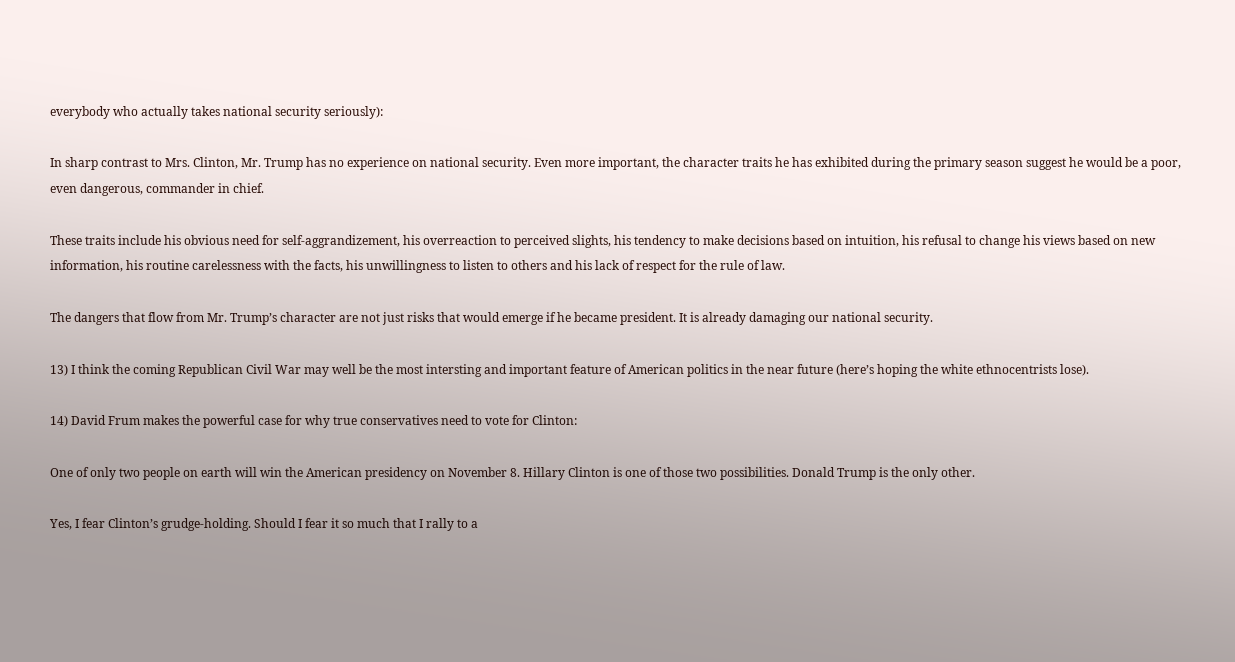everybody who actually takes national security seriously):

In sharp contrast to Mrs. Clinton, Mr. Trump has no experience on national security. Even more important, the character traits he has exhibited during the primary season suggest he would be a poor, even dangerous, commander in chief.

These traits include his obvious need for self-aggrandizement, his overreaction to perceived slights, his tendency to make decisions based on intuition, his refusal to change his views based on new information, his routine carelessness with the facts, his unwillingness to listen to others and his lack of respect for the rule of law.

The dangers that flow from Mr. Trump’s character are not just risks that would emerge if he became president. It is already damaging our national security.

13) I think the coming Republican Civil War may well be the most intersting and important feature of American politics in the near future (here’s hoping the white ethnocentrists lose).

14) David Frum makes the powerful case for why true conservatives need to vote for Clinton:

One of only two people on earth will win the American presidency on November 8. Hillary Clinton is one of those two possibilities. Donald Trump is the only other.

Yes, I fear Clinton’s grudge-holding. Should I fear it so much that I rally to a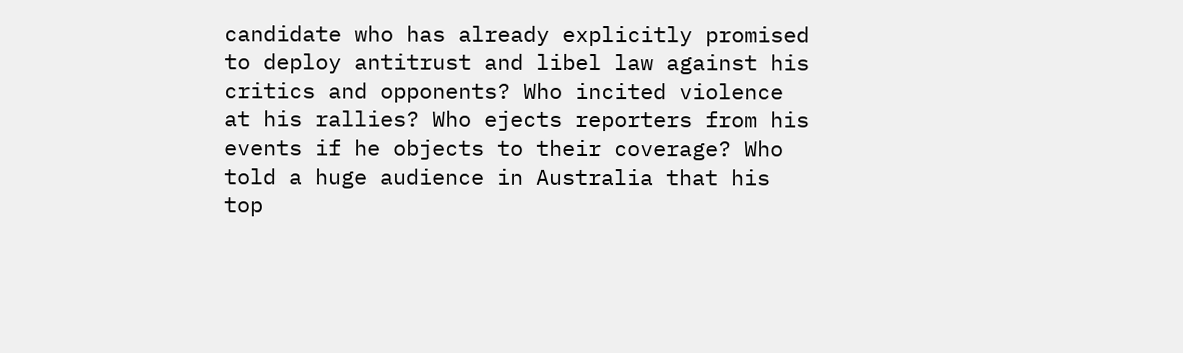candidate who has already explicitly promised to deploy antitrust and libel law against his critics and opponents? Who incited violence at his rallies? Who ejects reporters from his events if he objects to their coverage? Who told a huge audience in Australia that his top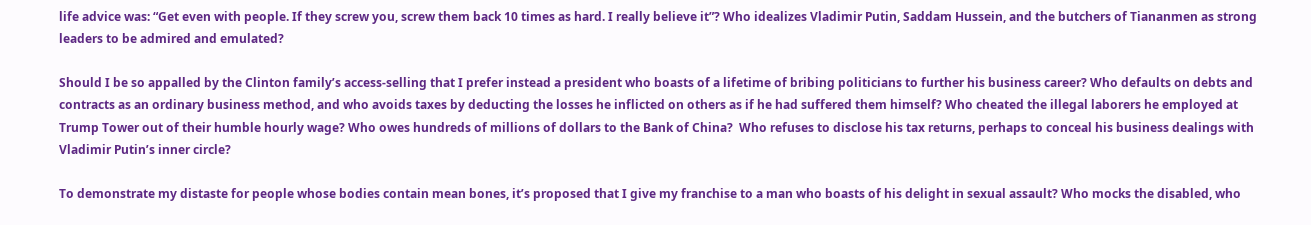life advice was: “Get even with people. If they screw you, screw them back 10 times as hard. I really believe it”? Who idealizes Vladimir Putin, Saddam Hussein, and the butchers of Tiananmen as strong leaders to be admired and emulated?

Should I be so appalled by the Clinton family’s access-selling that I prefer instead a president who boasts of a lifetime of bribing politicians to further his business career? Who defaults on debts and contracts as an ordinary business method, and who avoids taxes by deducting the losses he inflicted on others as if he had suffered them himself? Who cheated the illegal laborers he employed at Trump Tower out of their humble hourly wage? Who owes hundreds of millions of dollars to the Bank of China?  Who refuses to disclose his tax returns, perhaps to conceal his business dealings with Vladimir Putin’s inner circle?

To demonstrate my distaste for people whose bodies contain mean bones, it’s proposed that I give my franchise to a man who boasts of his delight in sexual assault? Who mocks the disabled, who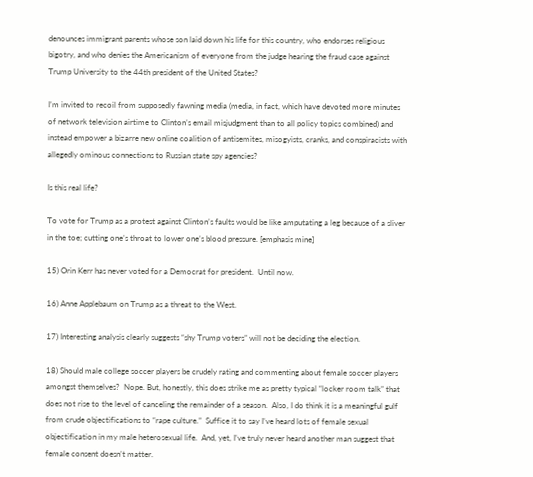denounces immigrant parents whose son laid down his life for this country, who endorses religious bigotry, and who denies the Americanism of everyone from the judge hearing the fraud case against Trump University to the 44th president of the United States?

I’m invited to recoil from supposedly fawning media (media, in fact, which have devoted more minutes of network television airtime to Clinton’s email misjudgment than to all policy topics combined) and instead empower a bizarre new online coalition of antisemites, misogyists, cranks, and conspiracists with allegedly ominous connections to Russian state spy agencies?

Is this real life?

To vote for Trump as a protest against Clinton’s faults would be like amputating a leg because of a sliver in the toe; cutting one’s throat to lower one’s blood pressure. [emphasis mine]

15) Orin Kerr has never voted for a Democrat for president.  Until now.

16) Anne Applebaum on Trump as a threat to the West.

17) Interesting analysis clearly suggests “shy Trump voters” will not be deciding the election.

18) Should male college soccer players be crudely rating and commenting about female soccer players amongst themselves?  Nope. But, honestly, this does strike me as pretty typical “locker room talk” that does not rise to the level of canceling the remainder of a season.  Also, I do think it is a meaningful gulf from crude objectifications to “rape culture.”  Suffice it to say I’ve heard lots of female sexual objectification in my male heterosexual life.  And, yet, I’ve truly never heard another man suggest that female consent doesn’t matter.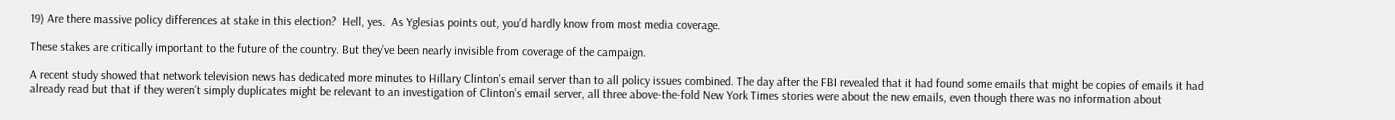19) Are there massive policy differences at stake in this election?  Hell, yes.  As Yglesias points out, you’d hardly know from most media coverage.

These stakes are critically important to the future of the country. But they’ve been nearly invisible from coverage of the campaign.

A recent study showed that network television news has dedicated more minutes to Hillary Clinton’s email server than to all policy issues combined. The day after the FBI revealed that it had found some emails that might be copies of emails it had already read but that if they weren’t simply duplicates might be relevant to an investigation of Clinton’s email server, all three above-the-fold New York Times stories were about the new emails, even though there was no information about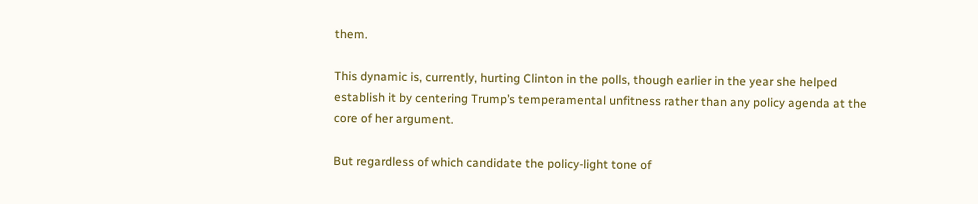them.

This dynamic is, currently, hurting Clinton in the polls, though earlier in the year she helped establish it by centering Trump’s temperamental unfitness rather than any policy agenda at the core of her argument.

But regardless of which candidate the policy-light tone of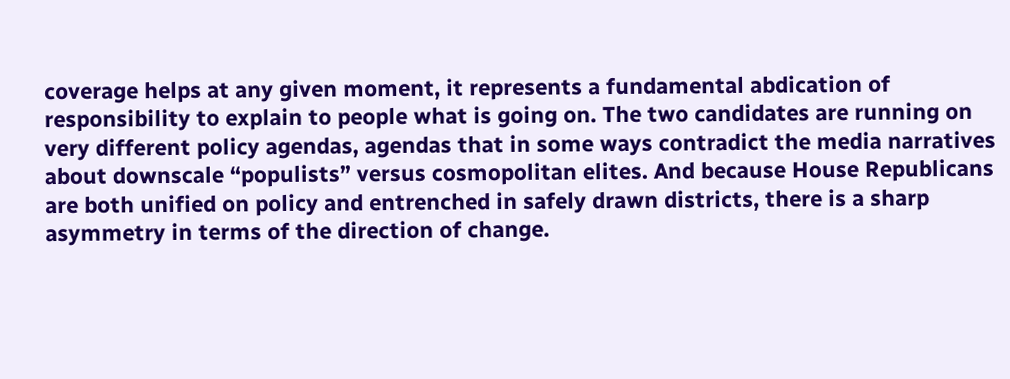coverage helps at any given moment, it represents a fundamental abdication of responsibility to explain to people what is going on. The two candidates are running on very different policy agendas, agendas that in some ways contradict the media narratives about downscale “populists” versus cosmopolitan elites. And because House Republicans are both unified on policy and entrenched in safely drawn districts, there is a sharp asymmetry in terms of the direction of change.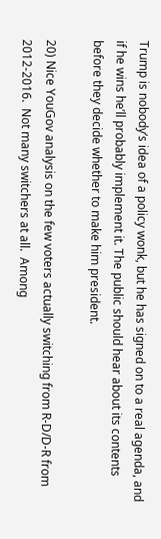Trump is nobody’s idea of a policy wonk, but he has signed on to a real agenda, and if he wins he’ll probably implement it. The public should hear about its contents before they decide whether to make him president.

20) Nice YouGov analysis on the few voters actually switching from R-D/D-R from 2012-2016.  Not many switchers at all.  Among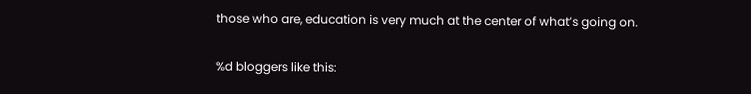those who are, education is very much at the center of what’s going on.

%d bloggers like this: